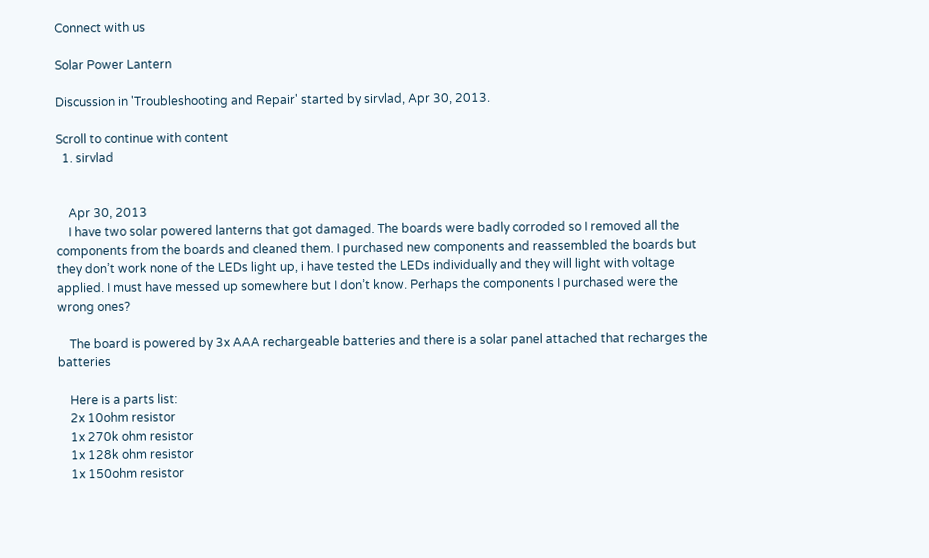Connect with us

Solar Power Lantern

Discussion in 'Troubleshooting and Repair' started by sirvlad, Apr 30, 2013.

Scroll to continue with content
  1. sirvlad


    Apr 30, 2013
    I have two solar powered lanterns that got damaged. The boards were badly corroded so I removed all the components from the boards and cleaned them. I purchased new components and reassembled the boards but they don’t work none of the LEDs light up, i have tested the LEDs individually and they will light with voltage applied. I must have messed up somewhere but I don’t know. Perhaps the components I purchased were the wrong ones?

    The board is powered by 3x AAA rechargeable batteries and there is a solar panel attached that recharges the batteries

    Here is a parts list:
    2x 10ohm resistor
    1x 270k ohm resistor
    1x 128k ohm resistor
    1x 150ohm resistor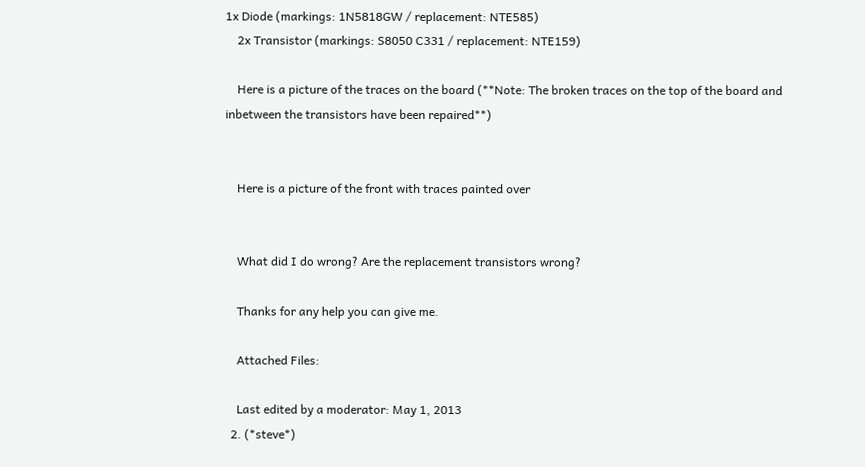1x Diode (markings: 1N5818GW / replacement: NTE585)
    2x Transistor (markings: S8050 C331 / replacement: NTE159)

    Here is a picture of the traces on the board (**Note: The broken traces on the top of the board and inbetween the transistors have been repaired**)


    Here is a picture of the front with traces painted over


    What did I do wrong? Are the replacement transistors wrong?

    Thanks for any help you can give me.

    Attached Files:

    Last edited by a moderator: May 1, 2013
  2. (*steve*)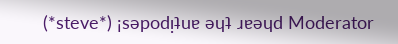(*steve*) ¡sǝpodᴉʇuɐ ǝɥʇ ɹɐǝɥd Moderator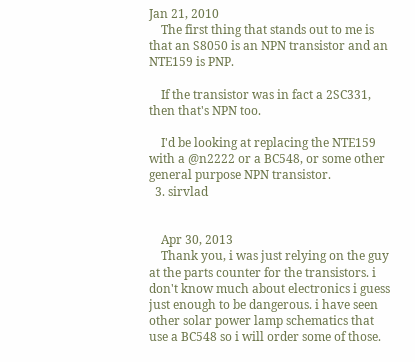Jan 21, 2010
    The first thing that stands out to me is that an S8050 is an NPN transistor and an NTE159 is PNP.

    If the transistor was in fact a 2SC331, then that's NPN too.

    I'd be looking at replacing the NTE159 with a @n2222 or a BC548, or some other general purpose NPN transistor.
  3. sirvlad


    Apr 30, 2013
    Thank you, i was just relying on the guy at the parts counter for the transistors. i don't know much about electronics i guess just enough to be dangerous. i have seen other solar power lamp schematics that use a BC548 so i will order some of those.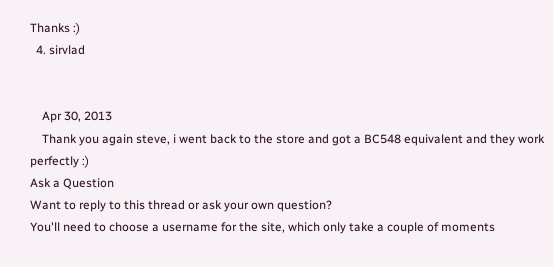Thanks :)
  4. sirvlad


    Apr 30, 2013
    Thank you again steve, i went back to the store and got a BC548 equivalent and they work perfectly :)
Ask a Question
Want to reply to this thread or ask your own question?
You'll need to choose a username for the site, which only take a couple of moments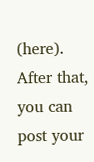(here). After that, you can post your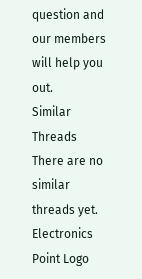question and our members will help you out.
Similar Threads
There are no similar threads yet.
Electronics Point Logo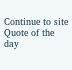Continue to site
Quote of the day